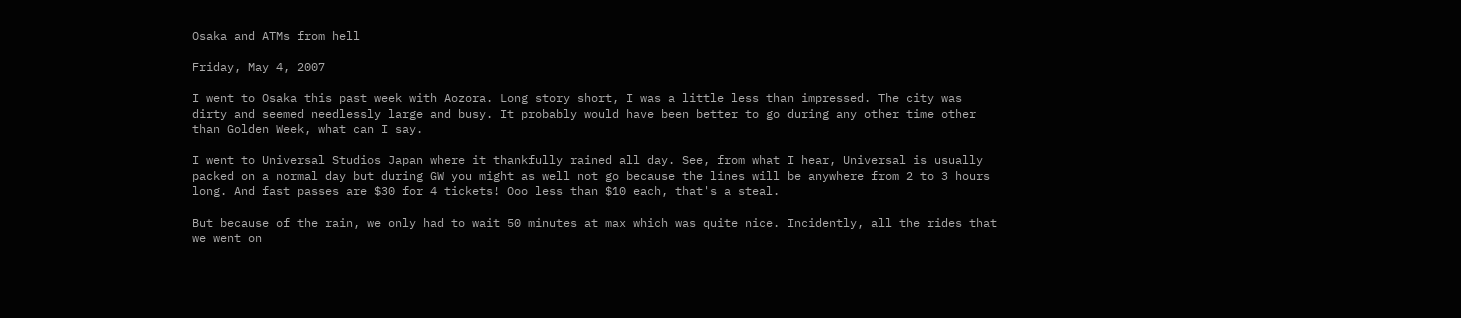Osaka and ATMs from hell

Friday, May 4, 2007

I went to Osaka this past week with Aozora. Long story short, I was a little less than impressed. The city was dirty and seemed needlessly large and busy. It probably would have been better to go during any other time other than Golden Week, what can I say.

I went to Universal Studios Japan where it thankfully rained all day. See, from what I hear, Universal is usually packed on a normal day but during GW you might as well not go because the lines will be anywhere from 2 to 3 hours long. And fast passes are $30 for 4 tickets! Ooo less than $10 each, that's a steal.

But because of the rain, we only had to wait 50 minutes at max which was quite nice. Incidently, all the rides that we went on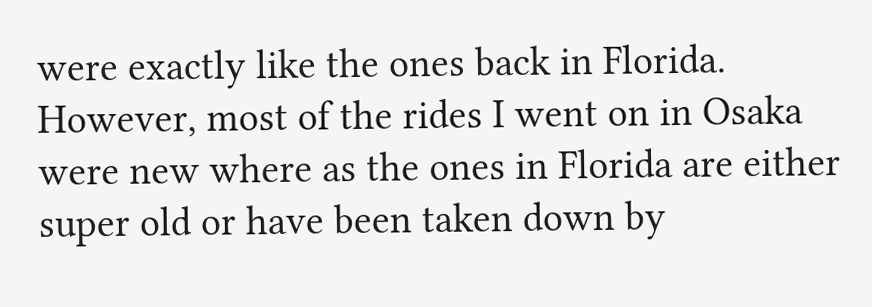were exactly like the ones back in Florida. However, most of the rides I went on in Osaka were new where as the ones in Florida are either super old or have been taken down by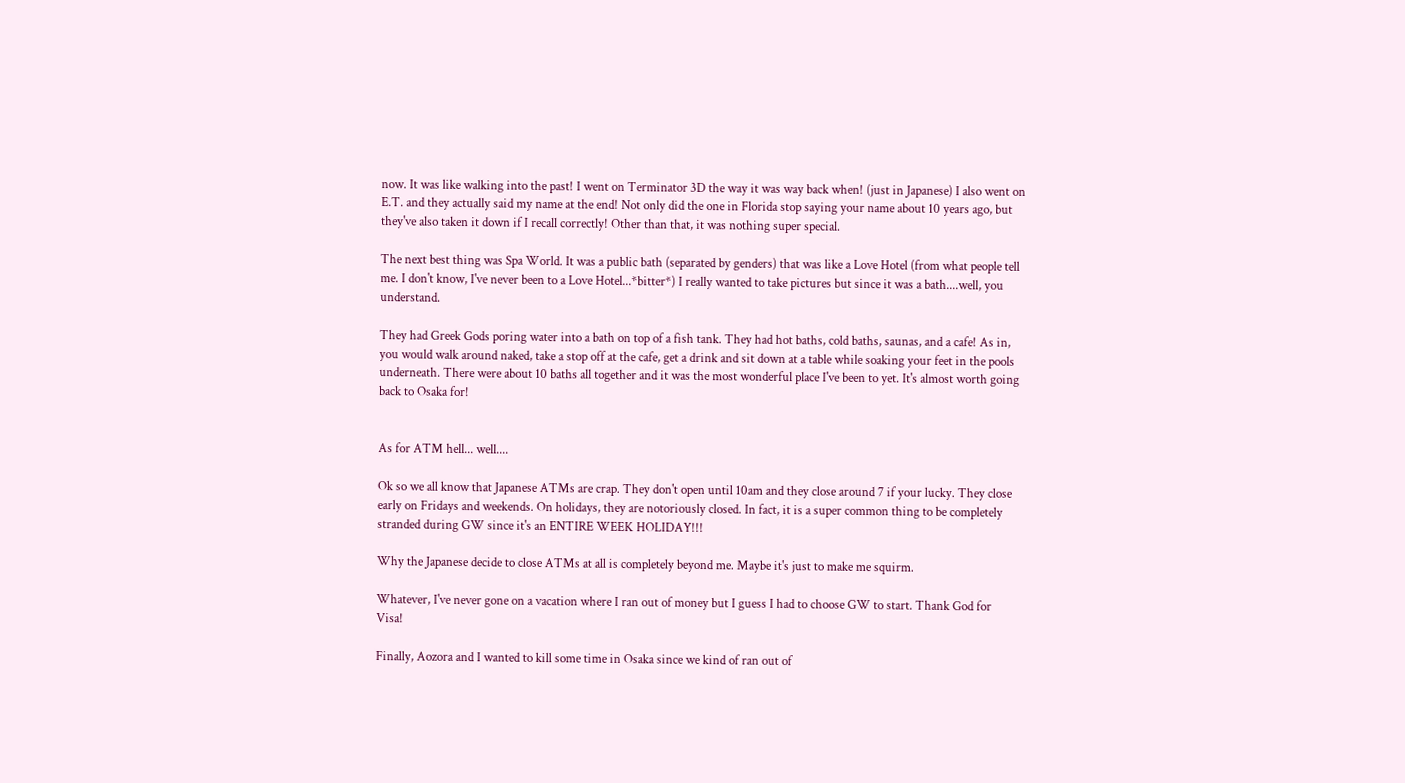now. It was like walking into the past! I went on Terminator 3D the way it was way back when! (just in Japanese) I also went on E.T. and they actually said my name at the end! Not only did the one in Florida stop saying your name about 10 years ago, but they've also taken it down if I recall correctly! Other than that, it was nothing super special.

The next best thing was Spa World. It was a public bath (separated by genders) that was like a Love Hotel (from what people tell me. I don't know, I've never been to a Love Hotel...*bitter*) I really wanted to take pictures but since it was a bath....well, you understand.

They had Greek Gods poring water into a bath on top of a fish tank. They had hot baths, cold baths, saunas, and a cafe! As in, you would walk around naked, take a stop off at the cafe, get a drink and sit down at a table while soaking your feet in the pools underneath. There were about 10 baths all together and it was the most wonderful place I've been to yet. It's almost worth going back to Osaka for!


As for ATM hell... well....

Ok so we all know that Japanese ATMs are crap. They don't open until 10am and they close around 7 if your lucky. They close early on Fridays and weekends. On holidays, they are notoriously closed. In fact, it is a super common thing to be completely stranded during GW since it's an ENTIRE WEEK HOLIDAY!!!

Why the Japanese decide to close ATMs at all is completely beyond me. Maybe it's just to make me squirm.

Whatever, I've never gone on a vacation where I ran out of money but I guess I had to choose GW to start. Thank God for Visa!

Finally, Aozora and I wanted to kill some time in Osaka since we kind of ran out of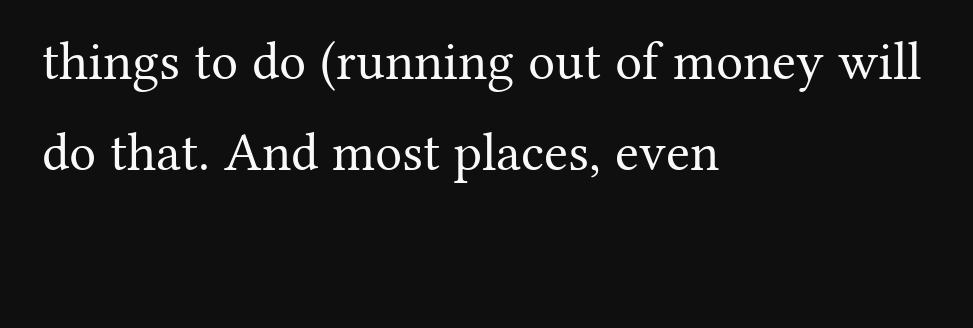things to do (running out of money will do that. And most places, even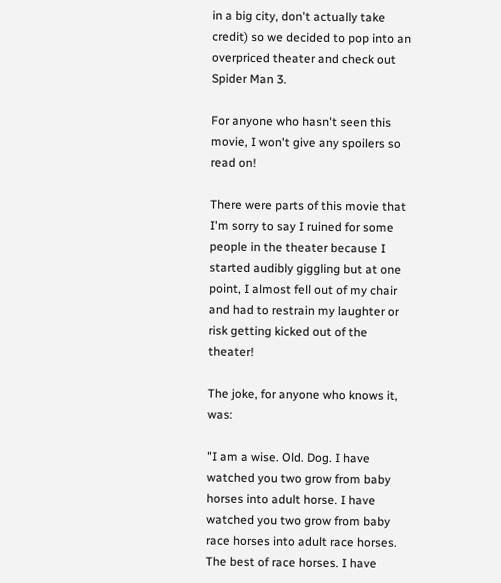in a big city, don't actually take credit) so we decided to pop into an overpriced theater and check out Spider Man 3.

For anyone who hasn't seen this movie, I won't give any spoilers so read on!

There were parts of this movie that I'm sorry to say I ruined for some people in the theater because I started audibly giggling but at one point, I almost fell out of my chair and had to restrain my laughter or risk getting kicked out of the theater!

The joke, for anyone who knows it, was:

"I am a wise. Old. Dog. I have watched you two grow from baby horses into adult horse. I have watched you two grow from baby race horses into adult race horses. The best of race horses. I have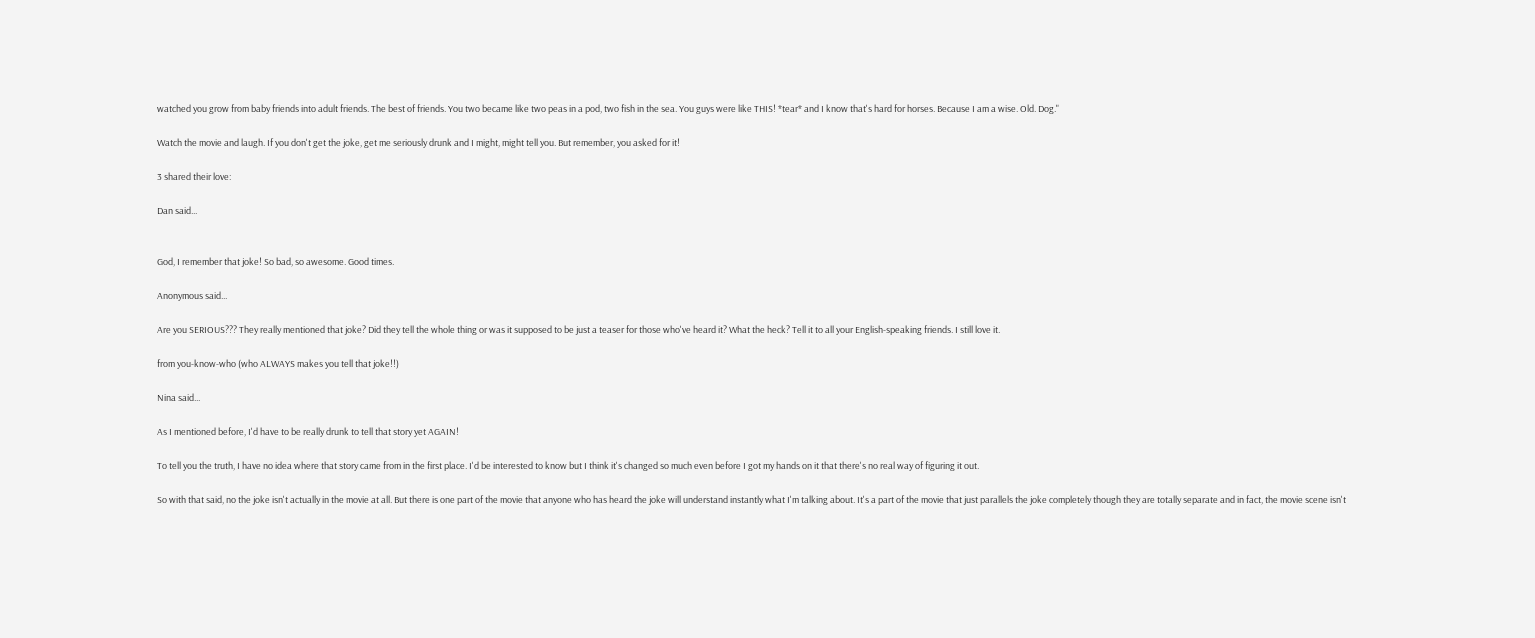watched you grow from baby friends into adult friends. The best of friends. You two became like two peas in a pod, two fish in the sea. You guys were like THIS! *tear* and I know that's hard for horses. Because I am a wise. Old. Dog."

Watch the movie and laugh. If you don't get the joke, get me seriously drunk and I might, might tell you. But remember, you asked for it!

3 shared their love:

Dan said...


God, I remember that joke! So bad, so awesome. Good times.

Anonymous said...

Are you SERIOUS??? They really mentioned that joke? Did they tell the whole thing or was it supposed to be just a teaser for those who've heard it? What the heck? Tell it to all your English-speaking friends. I still love it.

from you-know-who (who ALWAYS makes you tell that joke!!)

Nina said...

As I mentioned before, I'd have to be really drunk to tell that story yet AGAIN!

To tell you the truth, I have no idea where that story came from in the first place. I'd be interested to know but I think it's changed so much even before I got my hands on it that there's no real way of figuring it out.

So with that said, no the joke isn't actually in the movie at all. But there is one part of the movie that anyone who has heard the joke will understand instantly what I'm talking about. It's a part of the movie that just parallels the joke completely though they are totally separate and in fact, the movie scene isn't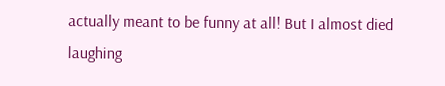actually meant to be funny at all! But I almost died laughing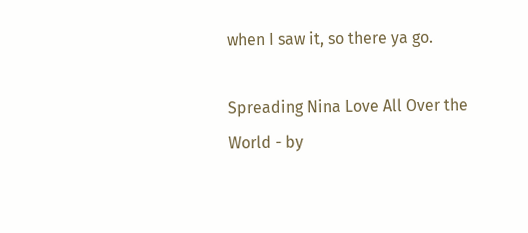when I saw it, so there ya go.

Spreading Nina Love All Over the World - by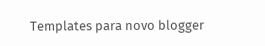Templates para novo blogger